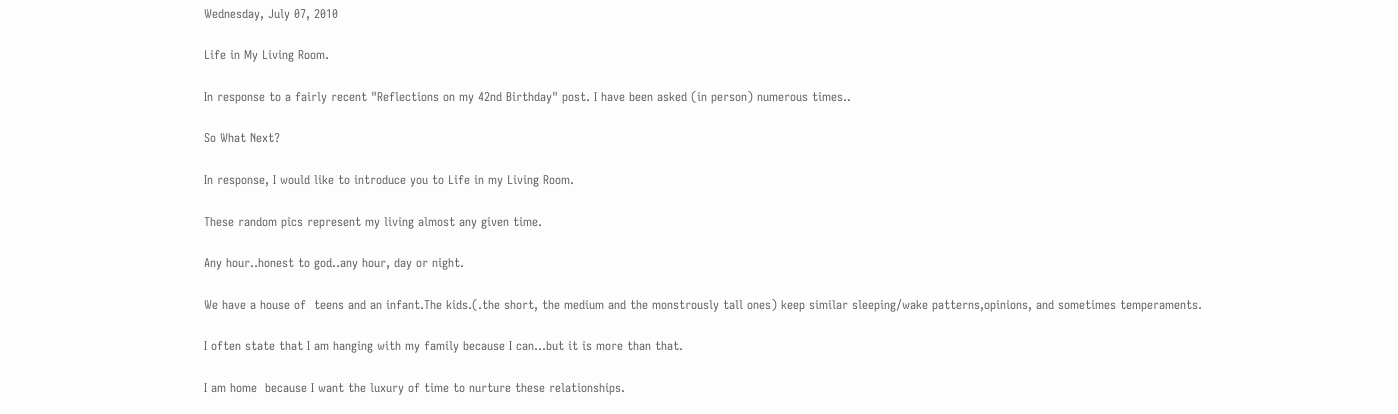Wednesday, July 07, 2010

Life in My Living Room.

In response to a fairly recent "Reflections on my 42nd Birthday" post. I have been asked (in person) numerous times..

So What Next?

In response, I would like to introduce you to Life in my Living Room.

These random pics represent my living almost any given time.

Any hour..honest to god..any hour, day or night.

We have a house of  teens and an infant.The kids.(.the short, the medium and the monstrously tall ones) keep similar sleeping/wake patterns,opinions, and sometimes temperaments.

I often state that I am hanging with my family because I can...but it is more than that.

I am home  because I want the luxury of time to nurture these relationships.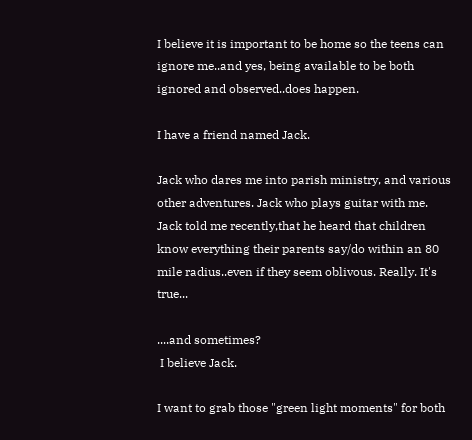I believe it is important to be home so the teens can ignore me..and yes, being available to be both ignored and observed..does happen.

I have a friend named Jack.

Jack who dares me into parish ministry, and various other adventures. Jack who plays guitar with me. Jack told me recently,that he heard that children know everything their parents say/do within an 80 mile radius..even if they seem oblivous. Really. It's true...

....and sometimes?
 I believe Jack.

I want to grab those "green light moments" for both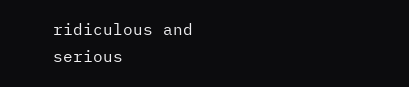ridiculous and serious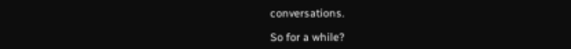conversations.

So for a while?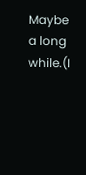Maybe a long while.(I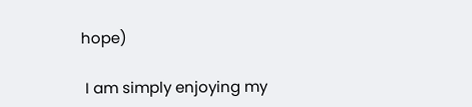hope)

 I am simply enjoying my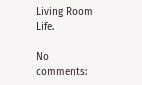Living Room Life.

No comments: